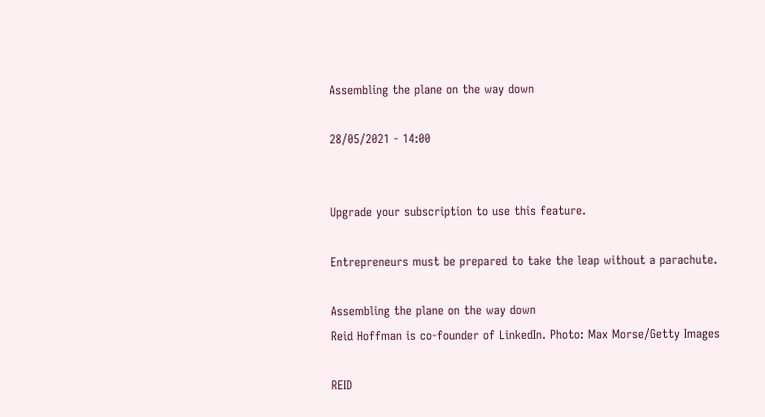Assembling the plane on the way down

28/05/2021 - 14:00


Upgrade your subscription to use this feature.

Entrepreneurs must be prepared to take the leap without a parachute.

Assembling the plane on the way down
Reid Hoffman is co-founder of LinkedIn. Photo: Max Morse/Getty Images

REID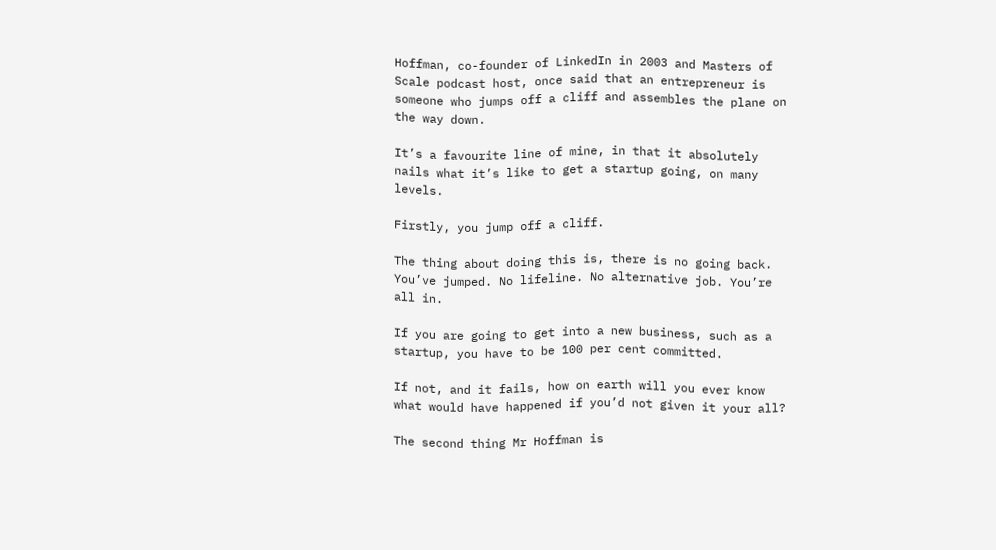Hoffman, co-founder of LinkedIn in 2003 and Masters of Scale podcast host, once said that an entrepreneur is someone who jumps off a cliff and assembles the plane on the way down.

It’s a favourite line of mine, in that it absolutely nails what it’s like to get a startup going, on many levels.

Firstly, you jump off a cliff.

The thing about doing this is, there is no going back. You’ve jumped. No lifeline. No alternative job. You’re all in.

If you are going to get into a new business, such as a startup, you have to be 100 per cent committed.

If not, and it fails, how on earth will you ever know what would have happened if you’d not given it your all?

The second thing Mr Hoffman is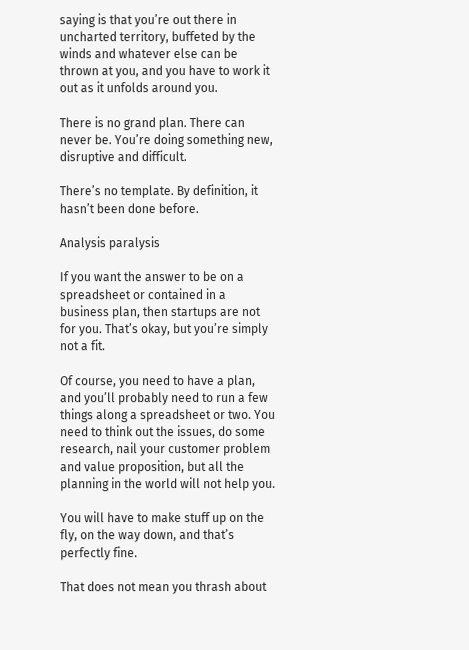saying is that you’re out there in uncharted territory, buffeted by the winds and whatever else can be thrown at you, and you have to work it out as it unfolds around you.

There is no grand plan. There can never be. You’re doing something new, disruptive and difficult.

There’s no template. By definition, it hasn’t been done before.

Analysis paralysis

If you want the answer to be on a spreadsheet or contained in a business plan, then startups are not for you. That’s okay, but you’re simply not a fit.

Of course, you need to have a plan, and you’ll probably need to run a few things along a spreadsheet or two. You need to think out the issues, do some research, nail your customer problem and value proposition, but all the planning in the world will not help you.

You will have to make stuff up on the fly, on the way down, and that’s perfectly fine.

That does not mean you thrash about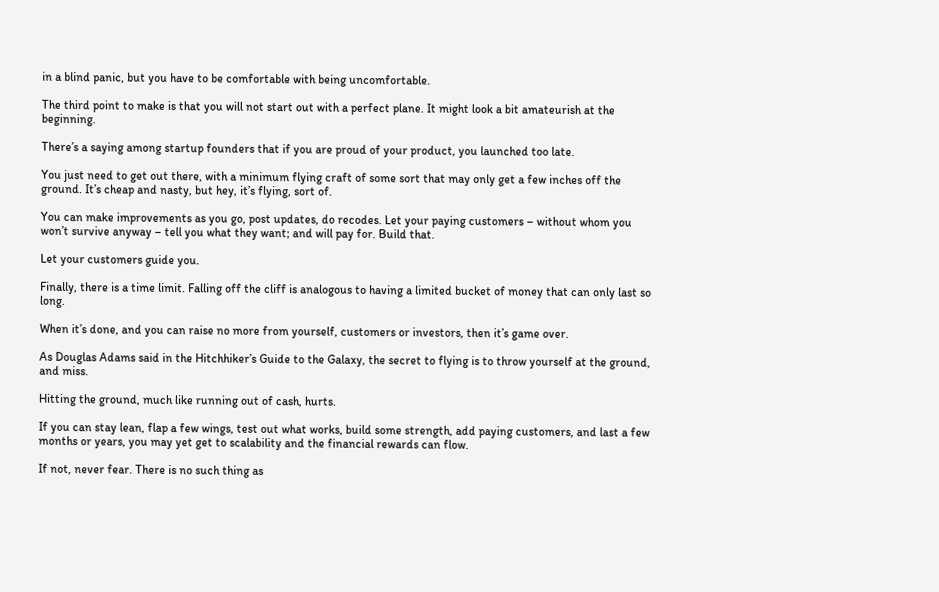in a blind panic, but you have to be comfortable with being uncomfortable.

The third point to make is that you will not start out with a perfect plane. It might look a bit amateurish at the beginning.

There’s a saying among startup founders that if you are proud of your product, you launched too late.

You just need to get out there, with a minimum flying craft of some sort that may only get a few inches off the ground. It’s cheap and nasty, but hey, it’s flying, sort of.

You can make improvements as you go, post updates, do recodes. Let your paying customers – without whom you won’t survive anyway – tell you what they want; and will pay for. Build that.

Let your customers guide you.

Finally, there is a time limit. Falling off the cliff is analogous to having a limited bucket of money that can only last so long.

When it’s done, and you can raise no more from yourself, customers or investors, then it’s game over.

As Douglas Adams said in the Hitchhiker’s Guide to the Galaxy, the secret to flying is to throw yourself at the ground, and miss.

Hitting the ground, much like running out of cash, hurts.

If you can stay lean, flap a few wings, test out what works, build some strength, add paying customers, and last a few months or years, you may yet get to scalability and the financial rewards can flow.

If not, never fear. There is no such thing as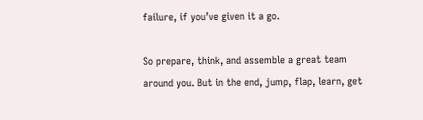failure, if you’ve given it a go.

So prepare, think, and assemble a great team around you. But in the end, jump, flap, learn, get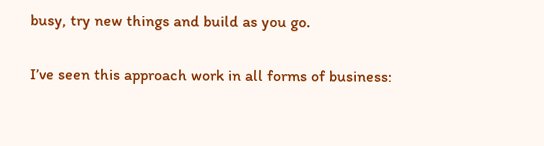busy, try new things and build as you go.

I’ve seen this approach work in all forms of business: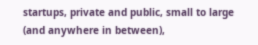startups, private and public, small to large (and anywhere in between),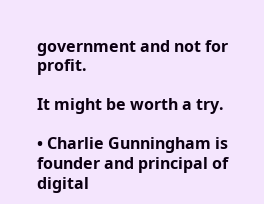government and not for profit.

It might be worth a try.

• Charlie Gunningham is founder and principal of digital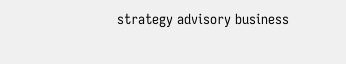strategy advisory business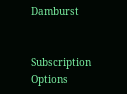Damburst


Subscription Options